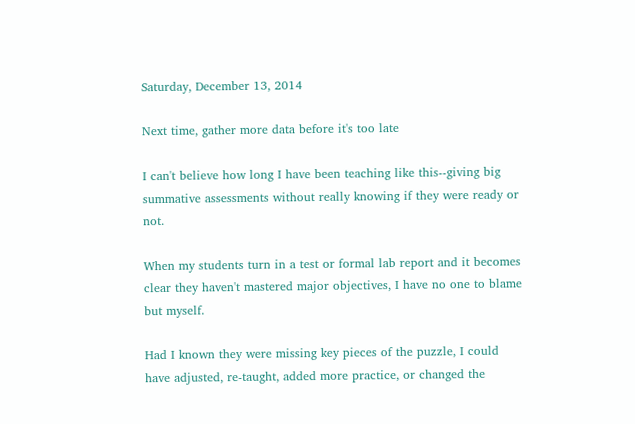Saturday, December 13, 2014

Next time, gather more data before it's too late

I can't believe how long I have been teaching like this--giving big summative assessments without really knowing if they were ready or not.

When my students turn in a test or formal lab report and it becomes clear they haven't mastered major objectives, I have no one to blame but myself.

Had I known they were missing key pieces of the puzzle, I could have adjusted, re-taught, added more practice, or changed the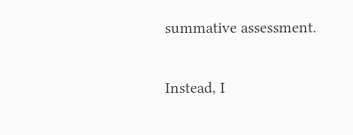summative assessment.

Instead, I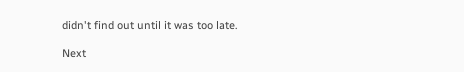didn't find out until it was too late.

Next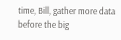time, Bill, gather more data before the big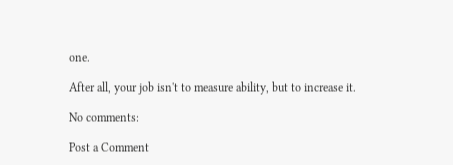one.

After all, your job isn't to measure ability, but to increase it.

No comments:

Post a Comment